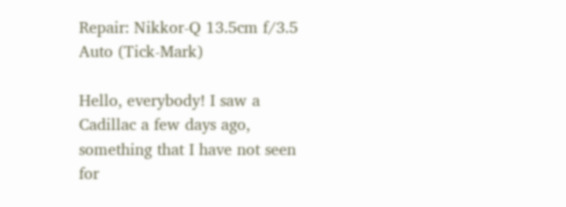Repair: Nikkor-Q 13.5cm f/3.5 Auto (Tick-Mark)

Hello, everybody! I saw a Cadillac a few days ago, something that I have not seen for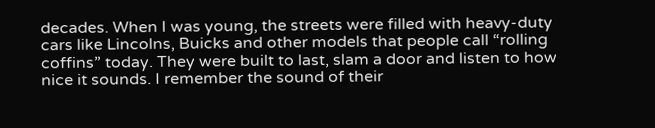decades. When I was young, the streets were filled with heavy-duty cars like Lincolns, Buicks and other models that people call “rolling coffins” today. They were built to last, slam a door and listen to how nice it sounds. I remember the sound of their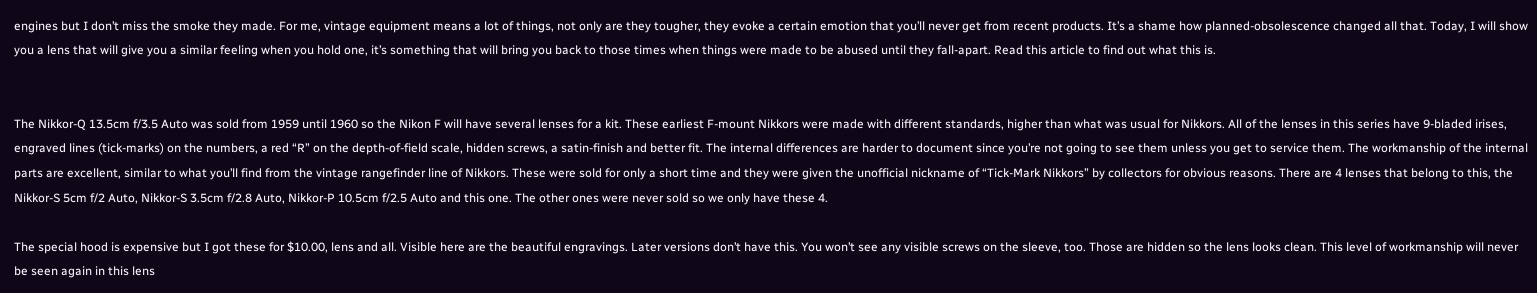engines but I don’t miss the smoke they made. For me, vintage equipment means a lot of things, not only are they tougher, they evoke a certain emotion that you’ll never get from recent products. It’s a shame how planned-obsolescence changed all that. Today, I will show you a lens that will give you a similar feeling when you hold one, it’s something that will bring you back to those times when things were made to be abused until they fall-apart. Read this article to find out what this is.


The Nikkor-Q 13.5cm f/3.5 Auto was sold from 1959 until 1960 so the Nikon F will have several lenses for a kit. These earliest F-mount Nikkors were made with different standards, higher than what was usual for Nikkors. All of the lenses in this series have 9-bladed irises, engraved lines (tick-marks) on the numbers, a red “R” on the depth-of-field scale, hidden screws, a satin-finish and better fit. The internal differences are harder to document since you’re not going to see them unless you get to service them. The workmanship of the internal parts are excellent, similar to what you’ll find from the vintage rangefinder line of Nikkors. These were sold for only a short time and they were given the unofficial nickname of “Tick-Mark Nikkors” by collectors for obvious reasons. There are 4 lenses that belong to this, the Nikkor-S 5cm f/2 Auto, Nikkor-S 3.5cm f/2.8 Auto, Nikkor-P 10.5cm f/2.5 Auto and this one. The other ones were never sold so we only have these 4.

The special hood is expensive but I got these for $10.00, lens and all. Visible here are the beautiful engravings. Later versions don’t have this. You won’t see any visible screws on the sleeve, too. Those are hidden so the lens looks clean. This level of workmanship will never be seen again in this lens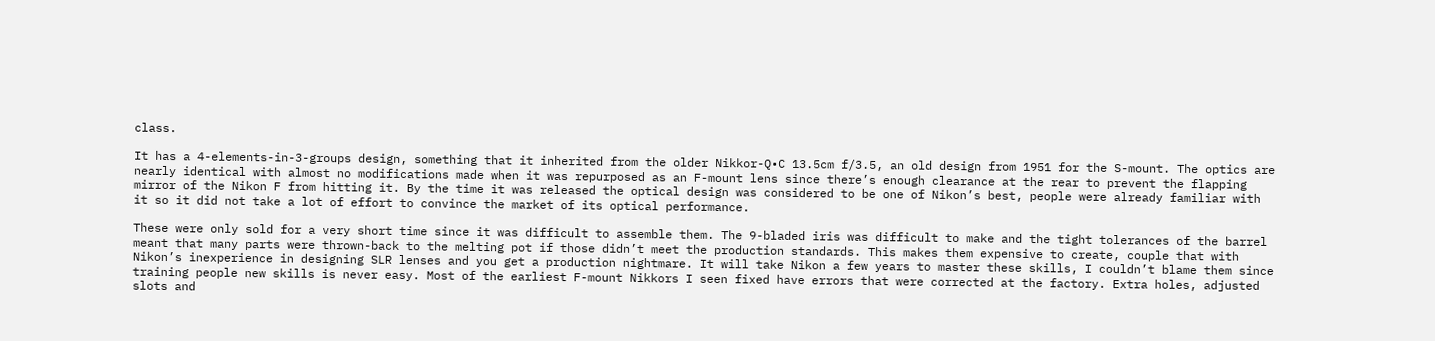class.

It has a 4-elements-in-3-groups design, something that it inherited from the older Nikkor-Q•C 13.5cm f/3.5, an old design from 1951 for the S-mount. The optics are nearly identical with almost no modifications made when it was repurposed as an F-mount lens since there’s enough clearance at the rear to prevent the flapping mirror of the Nikon F from hitting it. By the time it was released the optical design was considered to be one of Nikon’s best, people were already familiar with it so it did not take a lot of effort to convince the market of its optical performance.

These were only sold for a very short time since it was difficult to assemble them. The 9-bladed iris was difficult to make and the tight tolerances of the barrel meant that many parts were thrown-back to the melting pot if those didn’t meet the production standards. This makes them expensive to create, couple that with Nikon’s inexperience in designing SLR lenses and you get a production nightmare. It will take Nikon a few years to master these skills, I couldn’t blame them since training people new skills is never easy. Most of the earliest F-mount Nikkors I seen fixed have errors that were corrected at the factory. Extra holes, adjusted slots and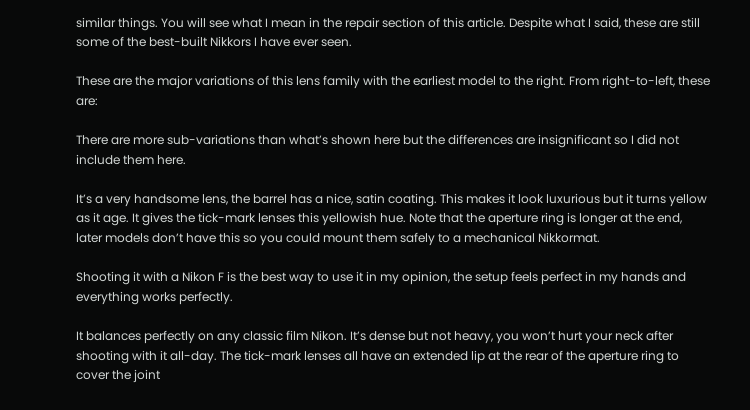similar things. You will see what I mean in the repair section of this article. Despite what I said, these are still some of the best-built Nikkors I have ever seen.

These are the major variations of this lens family with the earliest model to the right. From right-to-left, these are:

There are more sub-variations than what’s shown here but the differences are insignificant so I did not include them here.

It’s a very handsome lens, the barrel has a nice, satin coating. This makes it look luxurious but it turns yellow as it age. It gives the tick-mark lenses this yellowish hue. Note that the aperture ring is longer at the end, later models don’t have this so you could mount them safely to a mechanical Nikkormat.

Shooting it with a Nikon F is the best way to use it in my opinion, the setup feels perfect in my hands and everything works perfectly.

It balances perfectly on any classic film Nikon. It’s dense but not heavy, you won’t hurt your neck after shooting with it all-day. The tick-mark lenses all have an extended lip at the rear of the aperture ring to cover the joint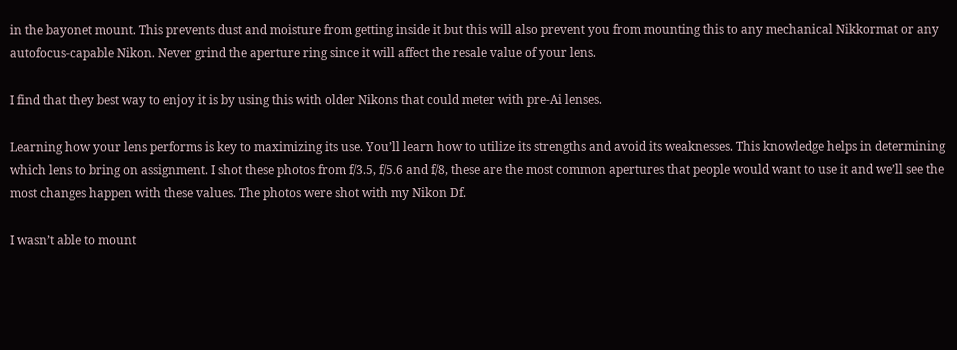in the bayonet mount. This prevents dust and moisture from getting inside it but this will also prevent you from mounting this to any mechanical Nikkormat or any autofocus-capable Nikon. Never grind the aperture ring since it will affect the resale value of your lens.

I find that they best way to enjoy it is by using this with older Nikons that could meter with pre-Ai lenses.

Learning how your lens performs is key to maximizing its use. You’ll learn how to utilize its strengths and avoid its weaknesses. This knowledge helps in determining which lens to bring on assignment. I shot these photos from f/3.5, f/5.6 and f/8, these are the most common apertures that people would want to use it and we’ll see the most changes happen with these values. The photos were shot with my Nikon Df.

I wasn’t able to mount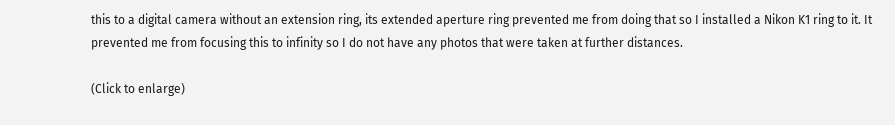this to a digital camera without an extension ring, its extended aperture ring prevented me from doing that so I installed a Nikon K1 ring to it. It prevented me from focusing this to infinity so I do not have any photos that were taken at further distances.

(Click to enlarge)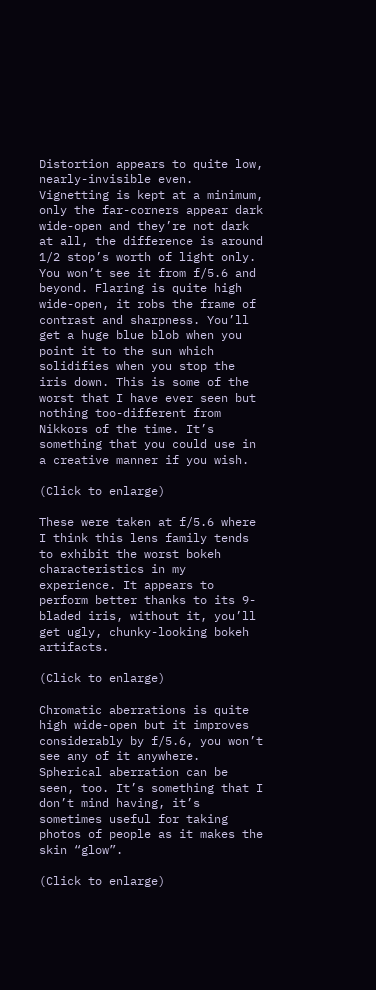Distortion appears to quite low, nearly-invisible even. Vignetting is kept at a minimum, only the far-corners appear dark wide-open and they’re not dark at all, the difference is around 1/2 stop’s worth of light only. You won’t see it from f/5.6 and beyond. Flaring is quite high wide-open, it robs the frame of contrast and sharpness. You’ll get a huge blue blob when you point it to the sun which solidifies when you stop the iris down. This is some of the worst that I have ever seen but nothing too-different from Nikkors of the time. It’s something that you could use in a creative manner if you wish.

(Click to enlarge)

These were taken at f/5.6 where I think this lens family tends to exhibit the worst bokeh characteristics in my experience. It appears to perform better thanks to its 9-bladed iris, without it, you’ll get ugly, chunky-looking bokeh artifacts.

(Click to enlarge)

Chromatic aberrations is quite high wide-open but it improves considerably by f/5.6, you won’t see any of it anywhere. Spherical aberration can be seen, too. It’s something that I don’t mind having, it’s sometimes useful for taking photos of people as it makes the skin “glow”.

(Click to enlarge)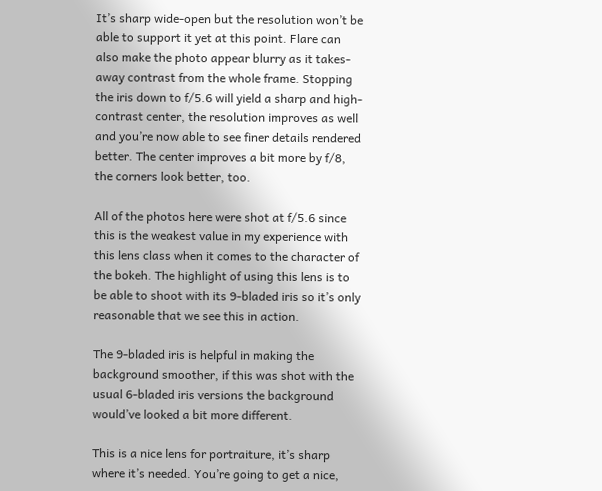It’s sharp wide-open but the resolution won’t be able to support it yet at this point. Flare can also make the photo appear blurry as it takes-away contrast from the whole frame. Stopping the iris down to f/5.6 will yield a sharp and high-contrast center, the resolution improves as well and you’re now able to see finer details rendered better. The center improves a bit more by f/8, the corners look better, too.

All of the photos here were shot at f/5.6 since this is the weakest value in my experience with this lens class when it comes to the character of the bokeh. The highlight of using this lens is to be able to shoot with its 9-bladed iris so it’s only reasonable that we see this in action.

The 9-bladed iris is helpful in making the background smoother, if this was shot with the usual 6-bladed iris versions the background would’ve looked a bit more different.

This is a nice lens for portraiture, it’s sharp where it’s needed. You’re going to get a nice,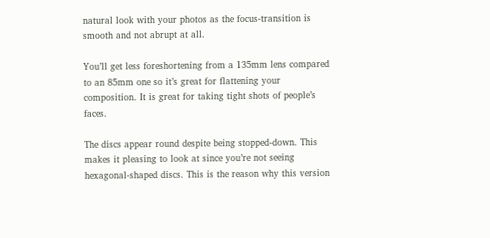natural look with your photos as the focus-transition is smooth and not abrupt at all.

You’ll get less foreshortening from a 135mm lens compared to an 85mm one so it’s great for flattening your composition. It is great for taking tight shots of people’s faces.

The discs appear round despite being stopped-down. This makes it pleasing to look at since you’re not seeing hexagonal-shaped discs. This is the reason why this version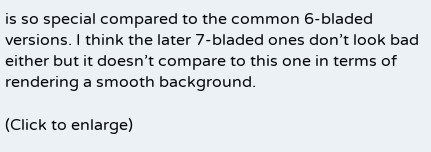is so special compared to the common 6-bladed versions. I think the later 7-bladed ones don’t look bad either but it doesn’t compare to this one in terms of rendering a smooth background.

(Click to enlarge)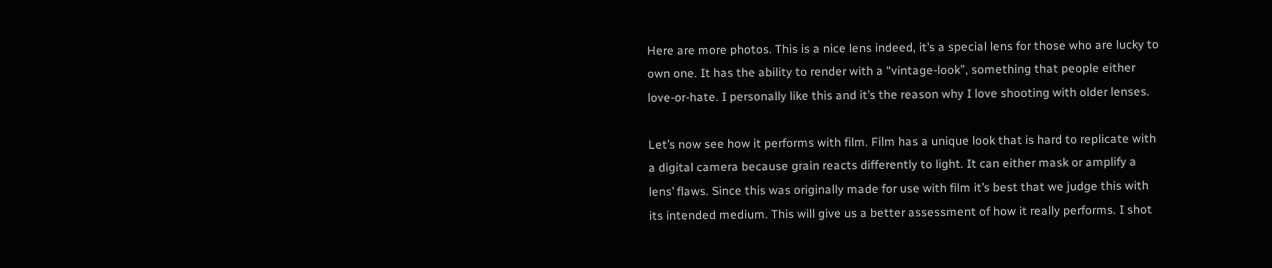Here are more photos. This is a nice lens indeed, it’s a special lens for those who are lucky to own one. It has the ability to render with a “vintage-look”, something that people either love-or-hate. I personally like this and it’s the reason why I love shooting with older lenses.

Let’s now see how it performs with film. Film has a unique look that is hard to replicate with a digital camera because grain reacts differently to light. It can either mask or amplify a lens’ flaws. Since this was originally made for use with film it’s best that we judge this with its intended medium. This will give us a better assessment of how it really performs. I shot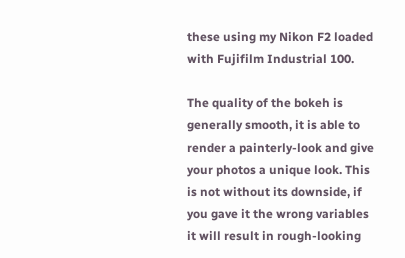these using my Nikon F2 loaded with Fujifilm Industrial 100.

The quality of the bokeh is generally smooth, it is able to render a painterly-look and give your photos a unique look. This is not without its downside, if you gave it the wrong variables it will result in rough-looking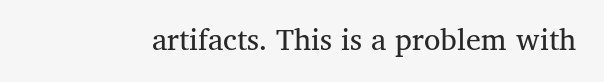artifacts. This is a problem with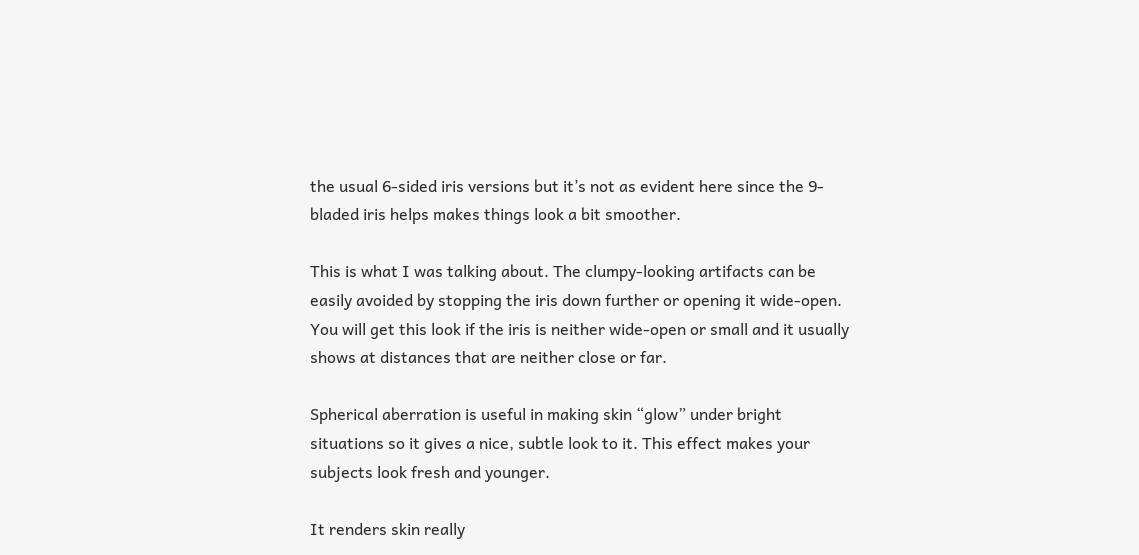the usual 6-sided iris versions but it’s not as evident here since the 9-bladed iris helps makes things look a bit smoother.

This is what I was talking about. The clumpy-looking artifacts can be easily avoided by stopping the iris down further or opening it wide-open. You will get this look if the iris is neither wide-open or small and it usually shows at distances that are neither close or far.

Spherical aberration is useful in making skin “glow” under bright situations so it gives a nice, subtle look to it. This effect makes your subjects look fresh and younger.

It renders skin really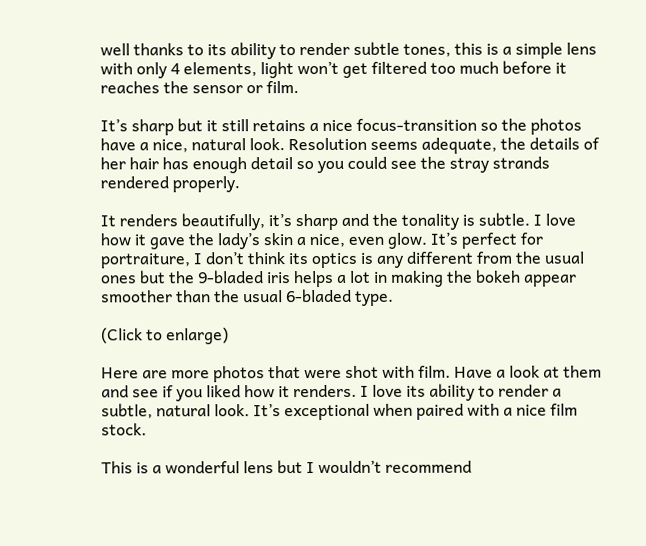well thanks to its ability to render subtle tones, this is a simple lens with only 4 elements, light won’t get filtered too much before it reaches the sensor or film.

It’s sharp but it still retains a nice focus-transition so the photos have a nice, natural look. Resolution seems adequate, the details of her hair has enough detail so you could see the stray strands rendered properly.

It renders beautifully, it’s sharp and the tonality is subtle. I love how it gave the lady’s skin a nice, even glow. It’s perfect for portraiture, I don’t think its optics is any different from the usual ones but the 9-bladed iris helps a lot in making the bokeh appear smoother than the usual 6-bladed type.

(Click to enlarge)

Here are more photos that were shot with film. Have a look at them and see if you liked how it renders. I love its ability to render a subtle, natural look. It’s exceptional when paired with a nice film stock.

This is a wonderful lens but I wouldn’t recommend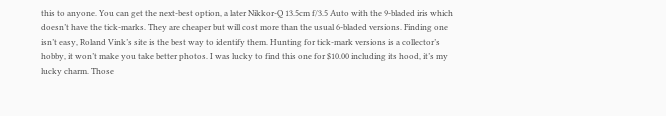this to anyone. You can get the next-best option, a later Nikkor-Q 13.5cm f/3.5 Auto with the 9-bladed iris which doesn’t have the tick-marks. They are cheaper but will cost more than the usual 6-bladed versions. Finding one isn’t easy, Roland Vink’s site is the best way to identify them. Hunting for tick-mark versions is a collector’s hobby, it won’t make you take better photos. I was lucky to find this one for $10.00 including its hood, it’s my lucky charm. Those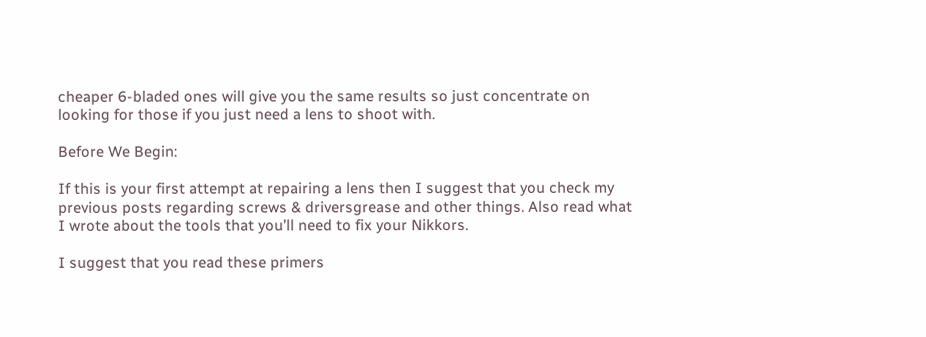cheaper 6-bladed ones will give you the same results so just concentrate on looking for those if you just need a lens to shoot with.

Before We Begin:

If this is your first attempt at repairing a lens then I suggest that you check my previous posts regarding screws & driversgrease and other things. Also read what I wrote about the tools that you’ll need to fix your Nikkors.

I suggest that you read these primers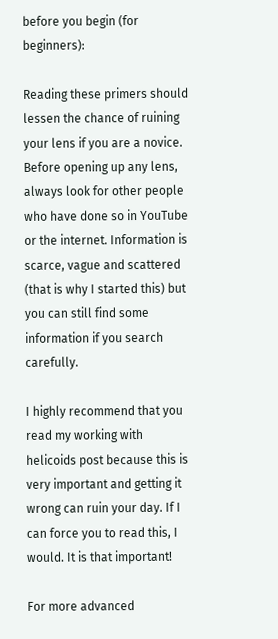before you begin (for beginners):

Reading these primers should lessen the chance of ruining your lens if you are a novice. Before opening up any lens, always look for other people who have done so in YouTube or the internet. Information is scarce, vague and scattered (that is why I started this) but you can still find some information if you search carefully.

I highly recommend that you read my working with helicoids post because this is very important and getting it wrong can ruin your day. If I can force you to read this, I would. It is that important!

For more advanced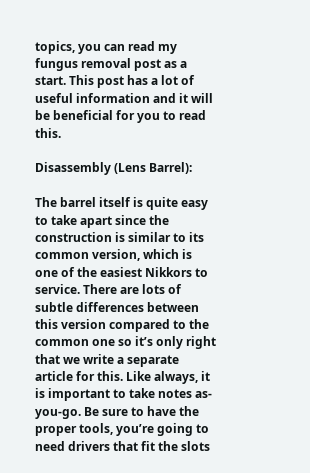topics, you can read my fungus removal post as a start. This post has a lot of useful information and it will be beneficial for you to read this.

Disassembly (Lens Barrel):

The barrel itself is quite easy to take apart since the construction is similar to its common version, which is one of the easiest Nikkors to service. There are lots of subtle differences between this version compared to the common one so it’s only right that we write a separate article for this. Like always, it is important to take notes as-you-go. Be sure to have the proper tools, you’re going to need drivers that fit the slots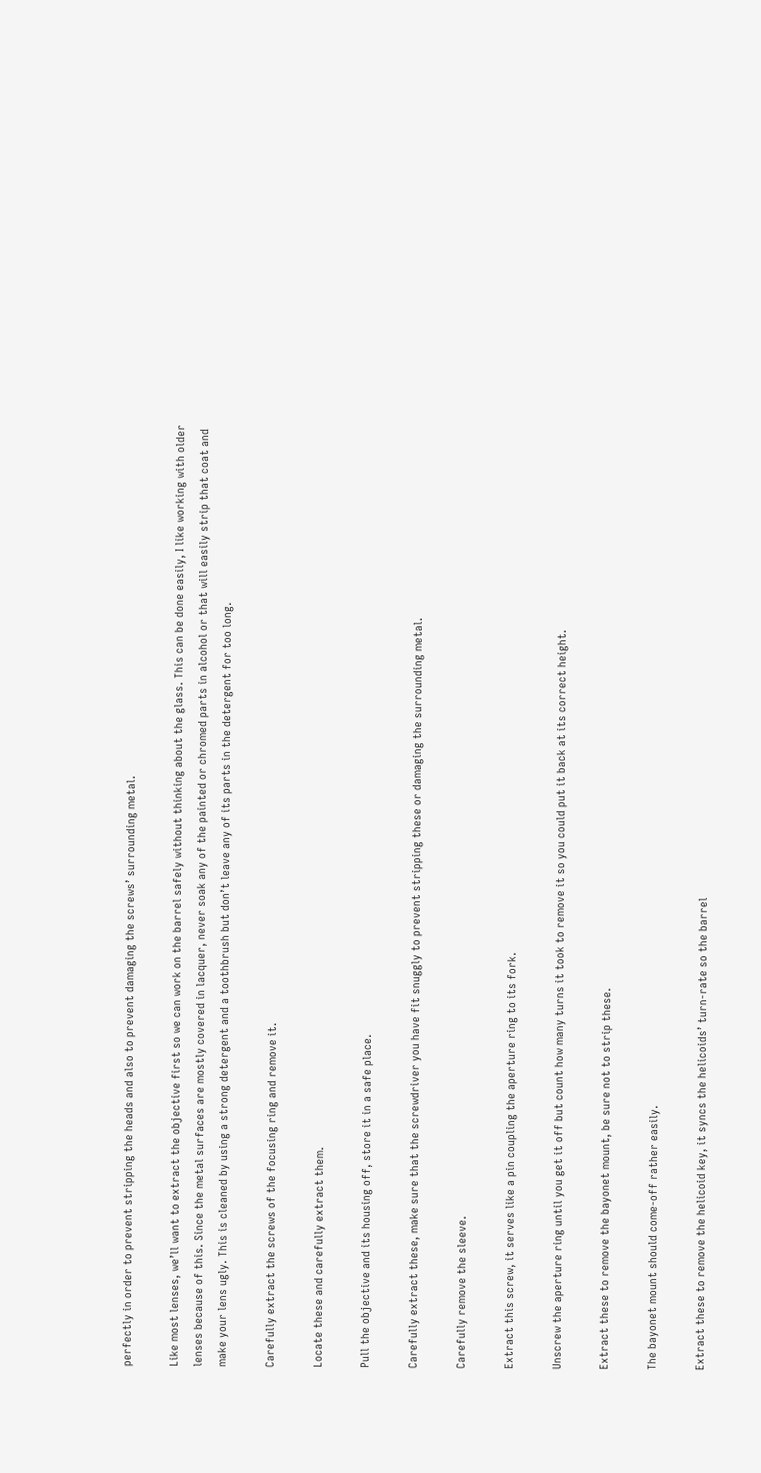perfectly in order to prevent stripping the heads and also to prevent damaging the screws’ surrounding metal.

Like most lenses, we’ll want to extract the objective first so we can work on the barrel safely without thinking about the glass. This can be done easily, I like working with older lenses because of this. Since the metal surfaces are mostly covered in lacquer, never soak any of the painted or chromed parts in alcohol or that will easily strip that coat and make your lens ugly. This is cleaned by using a strong detergent and a toothbrush but don’t leave any of its parts in the detergent for too long.

Carefully extract the screws of the focusing ring and remove it.

Locate these and carefully extract them.

Pull the objective and its housing off, store it in a safe place.

Carefully extract these, make sure that the screwdriver you have fit snuggly to prevent stripping these or damaging the surrounding metal.

Carefully remove the sleeve.

Extract this screw, it serves like a pin coupling the aperture ring to its fork.

Unscrew the aperture ring until you get it off but count how many turns it took to remove it so you could put it back at its correct height.

Extract these to remove the bayonet mount, be sure not to strip these.

The bayonet mount should come-off rather easily.

Extract these to remove the helicoid key, it syncs the helicoids’ turn-rate so the barrel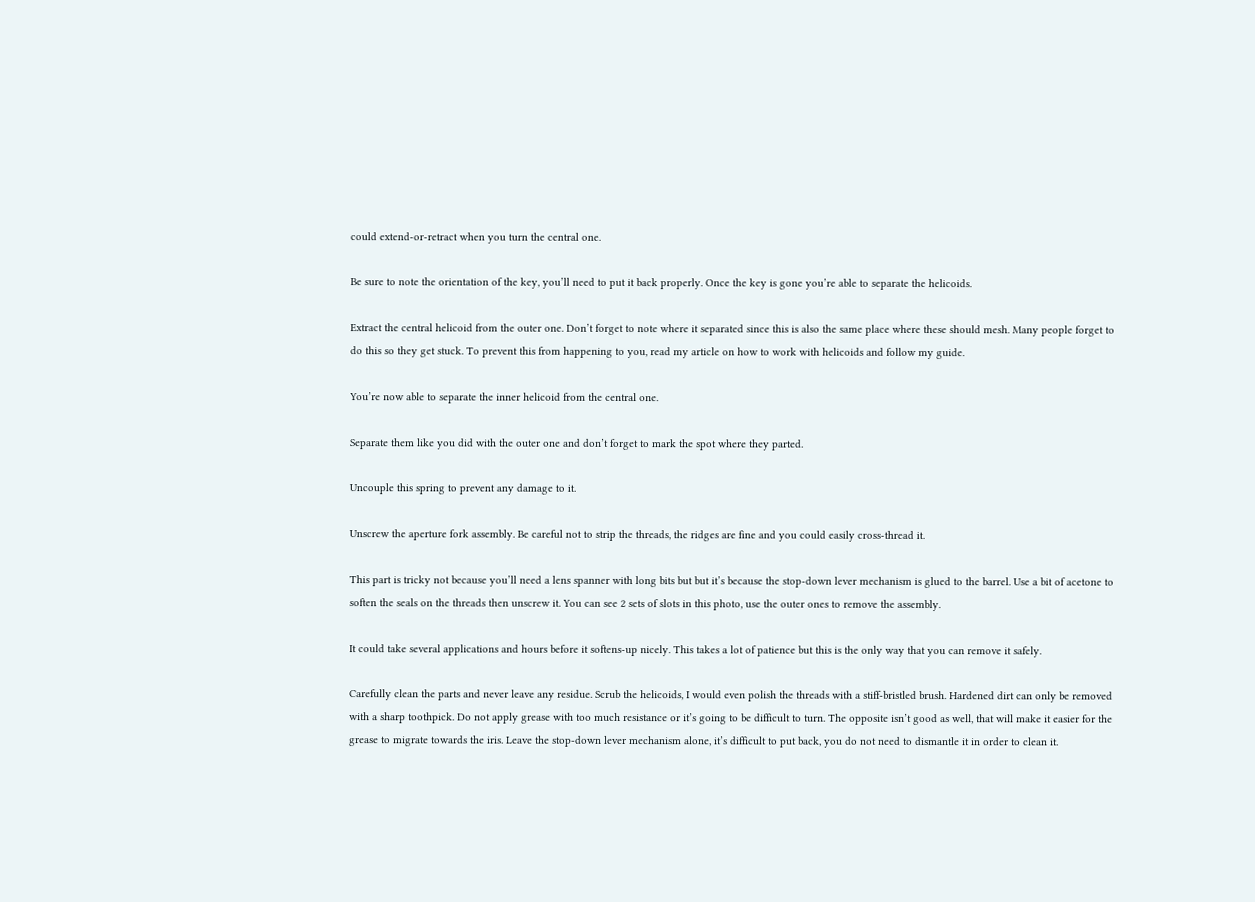could extend-or-retract when you turn the central one.

Be sure to note the orientation of the key, you’ll need to put it back properly. Once the key is gone you’re able to separate the helicoids.

Extract the central helicoid from the outer one. Don’t forget to note where it separated since this is also the same place where these should mesh. Many people forget to do this so they get stuck. To prevent this from happening to you, read my article on how to work with helicoids and follow my guide.

You’re now able to separate the inner helicoid from the central one.

Separate them like you did with the outer one and don’t forget to mark the spot where they parted.

Uncouple this spring to prevent any damage to it.

Unscrew the aperture fork assembly. Be careful not to strip the threads, the ridges are fine and you could easily cross-thread it.

This part is tricky not because you’ll need a lens spanner with long bits but but it’s because the stop-down lever mechanism is glued to the barrel. Use a bit of acetone to soften the seals on the threads then unscrew it. You can see 2 sets of slots in this photo, use the outer ones to remove the assembly.

It could take several applications and hours before it softens-up nicely. This takes a lot of patience but this is the only way that you can remove it safely.

Carefully clean the parts and never leave any residue. Scrub the helicoids, I would even polish the threads with a stiff-bristled brush. Hardened dirt can only be removed with a sharp toothpick. Do not apply grease with too much resistance or it’s going to be difficult to turn. The opposite isn’t good as well, that will make it easier for the grease to migrate towards the iris. Leave the stop-down lever mechanism alone, it’s difficult to put back, you do not need to dismantle it in order to clean it.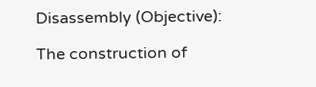Disassembly (Objective):

The construction of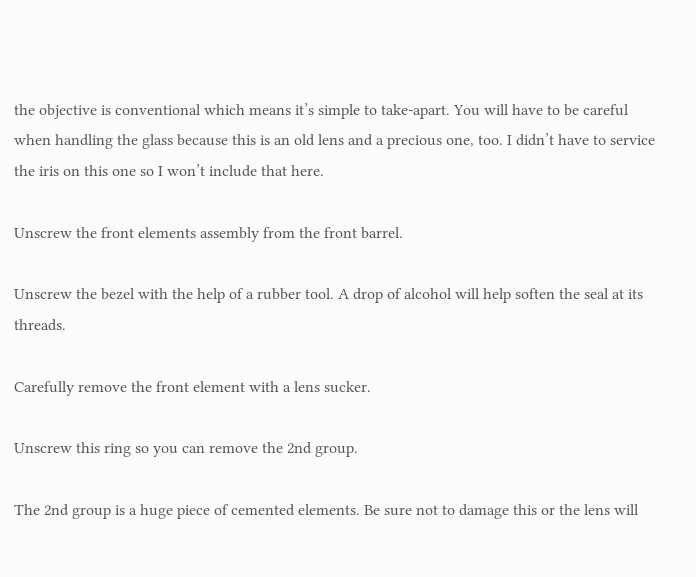the objective is conventional which means it’s simple to take-apart. You will have to be careful when handling the glass because this is an old lens and a precious one, too. I didn’t have to service the iris on this one so I won’t include that here.

Unscrew the front elements assembly from the front barrel.

Unscrew the bezel with the help of a rubber tool. A drop of alcohol will help soften the seal at its threads.

Carefully remove the front element with a lens sucker.

Unscrew this ring so you can remove the 2nd group.

The 2nd group is a huge piece of cemented elements. Be sure not to damage this or the lens will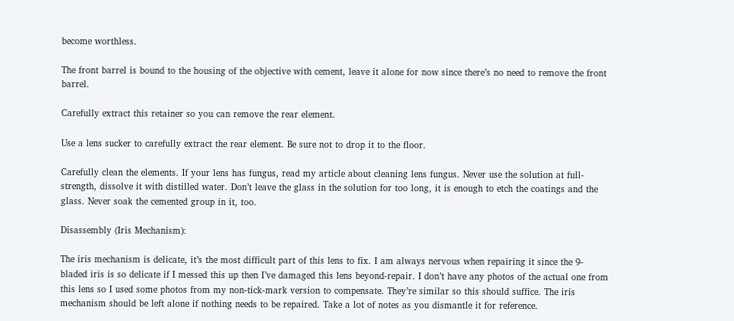become worthless.

The front barrel is bound to the housing of the objective with cement, leave it alone for now since there’s no need to remove the front barrel.

Carefully extract this retainer so you can remove the rear element.

Use a lens sucker to carefully extract the rear element. Be sure not to drop it to the floor.

Carefully clean the elements. If your lens has fungus, read my article about cleaning lens fungus. Never use the solution at full-strength, dissolve it with distilled water. Don’t leave the glass in the solution for too long, it is enough to etch the coatings and the glass. Never soak the cemented group in it, too.

Disassembly (Iris Mechanism):

The iris mechanism is delicate, it’s the most difficult part of this lens to fix. I am always nervous when repairing it since the 9-bladed iris is so delicate if I messed this up then I’ve damaged this lens beyond-repair. I don’t have any photos of the actual one from this lens so I used some photos from my non-tick-mark version to compensate. They’re similar so this should suffice. The iris mechanism should be left alone if nothing needs to be repaired. Take a lot of notes as you dismantle it for reference.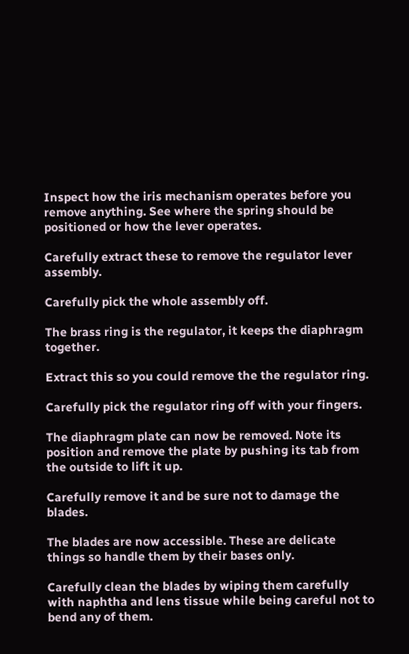Inspect how the iris mechanism operates before you remove anything. See where the spring should be positioned or how the lever operates.

Carefully extract these to remove the regulator lever assembly.

Carefully pick the whole assembly off.

The brass ring is the regulator, it keeps the diaphragm together.

Extract this so you could remove the the regulator ring.

Carefully pick the regulator ring off with your fingers.

The diaphragm plate can now be removed. Note its position and remove the plate by pushing its tab from the outside to lift it up.

Carefully remove it and be sure not to damage the blades.

The blades are now accessible. These are delicate things so handle them by their bases only.

Carefully clean the blades by wiping them carefully with naphtha and lens tissue while being careful not to bend any of them.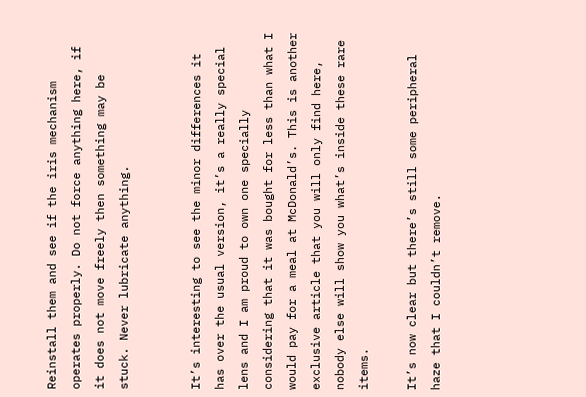Reinstall them and see if the iris mechanism operates properly. Do not force anything here, if it does not move freely then something may be stuck. Never lubricate anything.


It’s interesting to see the minor differences it has over the usual version, it’s a really special lens and I am proud to own one specially considering that it was bought for less than what I would pay for a meal at McDonald’s. This is another exclusive article that you will only find here, nobody else will show you what’s inside these rare items.

It’s now clear but there’s still some peripheral haze that I couldn’t remove.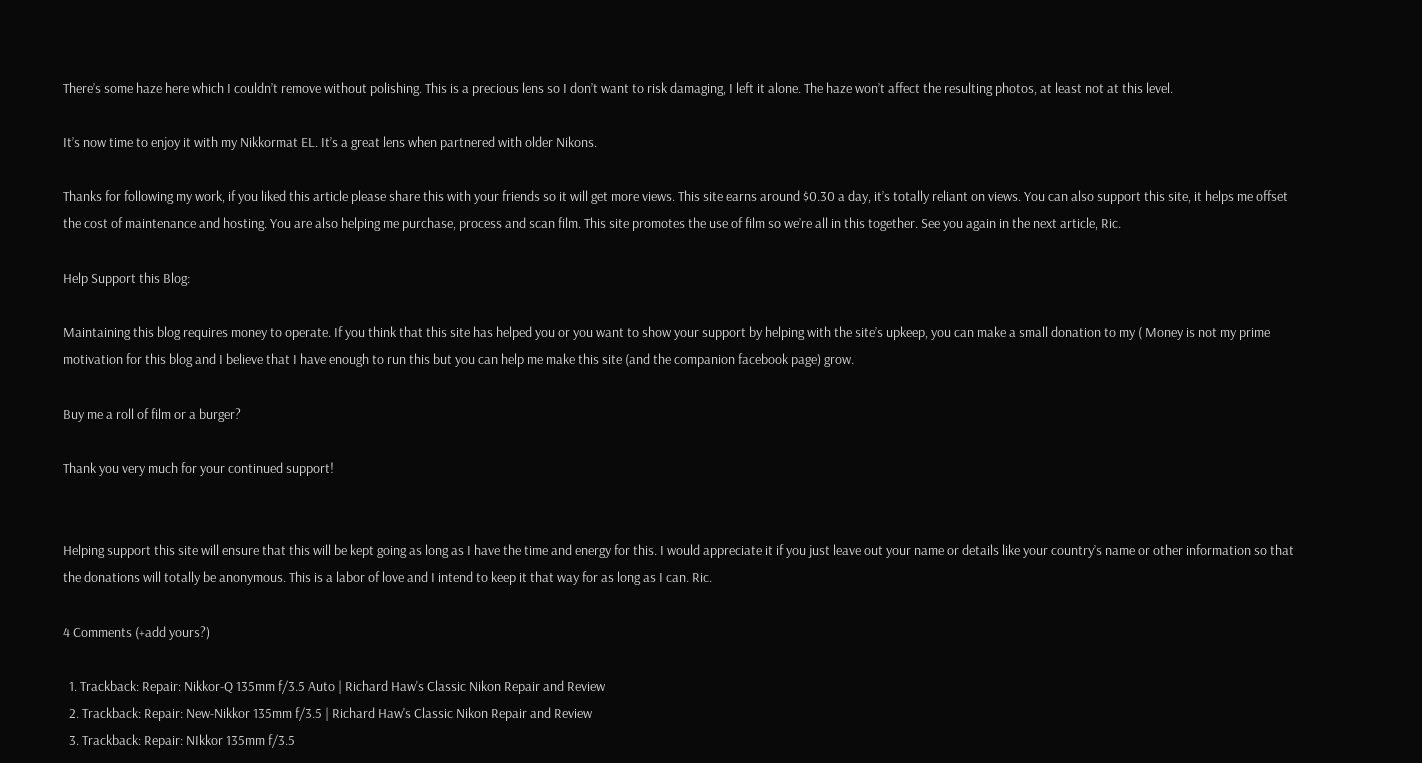There’s some haze here which I couldn’t remove without polishing. This is a precious lens so I don’t want to risk damaging, I left it alone. The haze won’t affect the resulting photos, at least not at this level.

It’s now time to enjoy it with my Nikkormat EL. It’s a great lens when partnered with older Nikons.

Thanks for following my work, if you liked this article please share this with your friends so it will get more views. This site earns around $0.30 a day, it’s totally reliant on views. You can also support this site, it helps me offset the cost of maintenance and hosting. You are also helping me purchase, process and scan film. This site promotes the use of film so we’re all in this together. See you again in the next article, Ric.

Help Support this Blog:

Maintaining this blog requires money to operate. If you think that this site has helped you or you want to show your support by helping with the site’s upkeep, you can make a small donation to my ( Money is not my prime motivation for this blog and I believe that I have enough to run this but you can help me make this site (and the companion facebook page) grow.

Buy me a roll of film or a burger?

Thank you very much for your continued support!


Helping support this site will ensure that this will be kept going as long as I have the time and energy for this. I would appreciate it if you just leave out your name or details like your country’s name or other information so that the donations will totally be anonymous. This is a labor of love and I intend to keep it that way for as long as I can. Ric.

4 Comments (+add yours?)

  1. Trackback: Repair: Nikkor-Q 135mm f/3.5 Auto | Richard Haw's Classic Nikon Repair and Review
  2. Trackback: Repair: New-Nikkor 135mm f/3.5 | Richard Haw's Classic Nikon Repair and Review
  3. Trackback: Repair: NIkkor 135mm f/3.5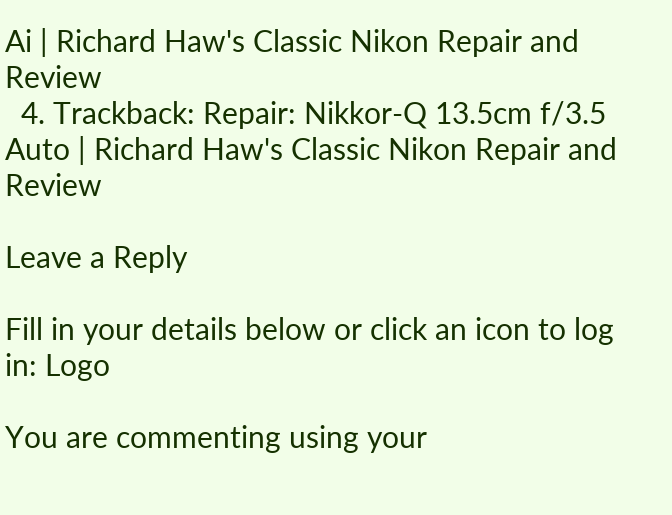Ai | Richard Haw's Classic Nikon Repair and Review
  4. Trackback: Repair: Nikkor-Q 13.5cm f/3.5 Auto | Richard Haw's Classic Nikon Repair and Review

Leave a Reply

Fill in your details below or click an icon to log in: Logo

You are commenting using your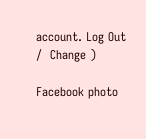account. Log Out /  Change )

Facebook photo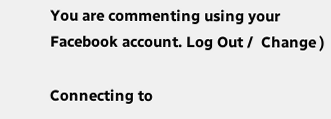You are commenting using your Facebook account. Log Out /  Change )

Connecting to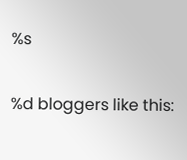%s

%d bloggers like this: